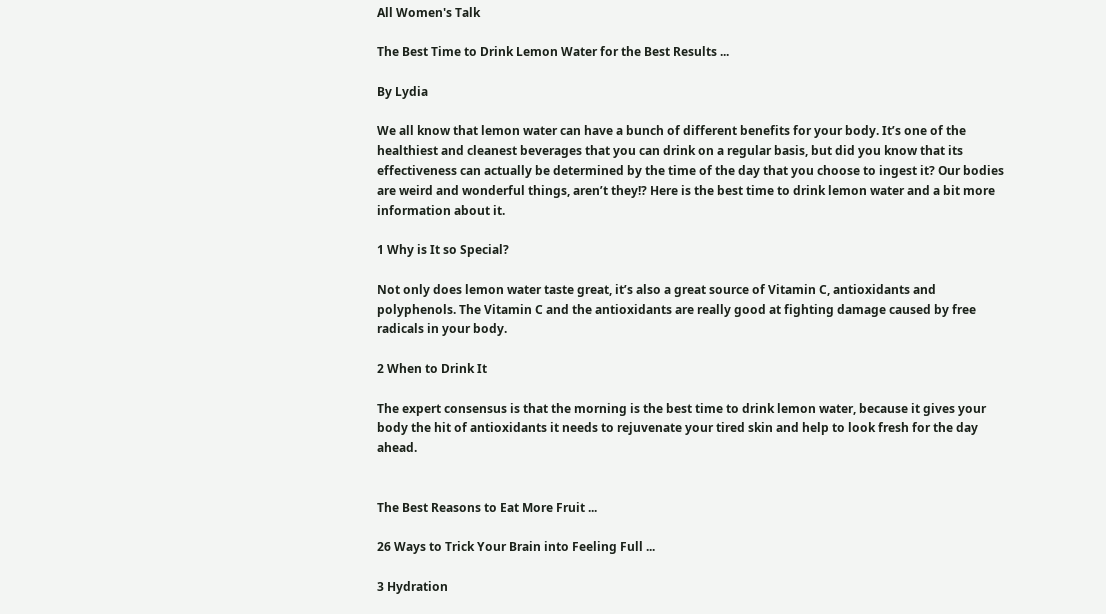All Women's Talk

The Best Time to Drink Lemon Water for the Best Results ...

By Lydia

We all know that lemon water can have a bunch of different benefits for your body. It’s one of the healthiest and cleanest beverages that you can drink on a regular basis, but did you know that its effectiveness can actually be determined by the time of the day that you choose to ingest it? Our bodies are weird and wonderful things, aren’t they!? Here is the best time to drink lemon water and a bit more information about it.

1 Why is It so Special?

Not only does lemon water taste great, it’s also a great source of Vitamin C, antioxidants and polyphenols. The Vitamin C and the antioxidants are really good at fighting damage caused by free radicals in your body.

2 When to Drink It

The expert consensus is that the morning is the best time to drink lemon water, because it gives your body the hit of antioxidants it needs to rejuvenate your tired skin and help to look fresh for the day ahead.


The Best Reasons to Eat More Fruit ...

26 Ways to Trick Your Brain into Feeling Full ...

3 Hydration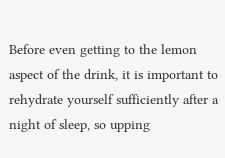Before even getting to the lemon aspect of the drink, it is important to rehydrate yourself sufficiently after a night of sleep, so upping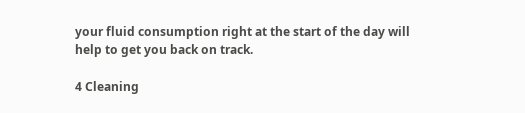your fluid consumption right at the start of the day will help to get you back on track.

4 Cleaning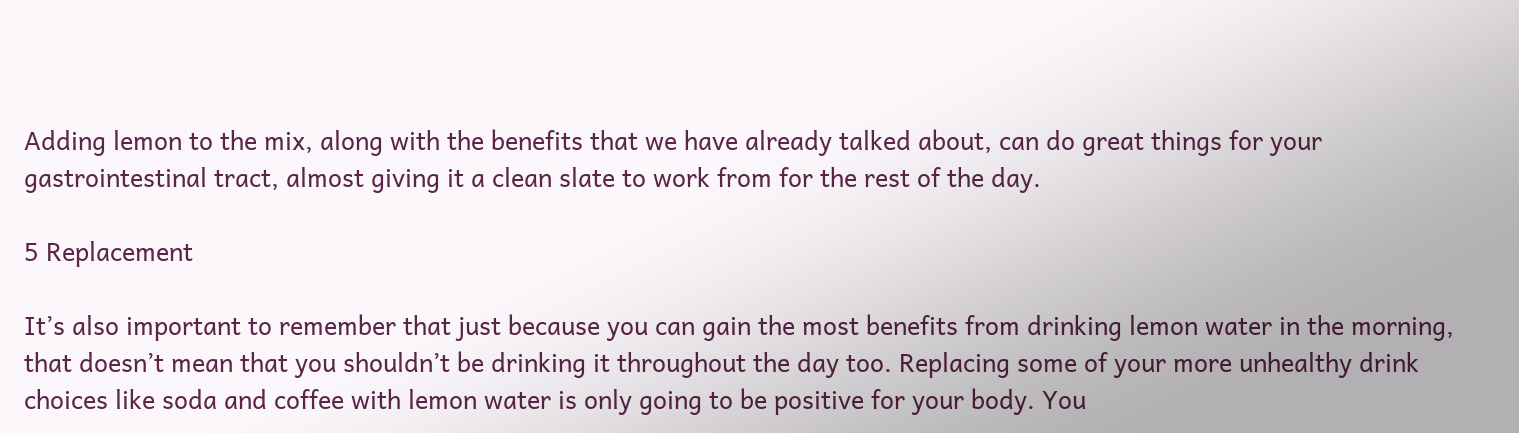Adding lemon to the mix, along with the benefits that we have already talked about, can do great things for your gastrointestinal tract, almost giving it a clean slate to work from for the rest of the day.

5 Replacement

It’s also important to remember that just because you can gain the most benefits from drinking lemon water in the morning, that doesn’t mean that you shouldn’t be drinking it throughout the day too. Replacing some of your more unhealthy drink choices like soda and coffee with lemon water is only going to be positive for your body. You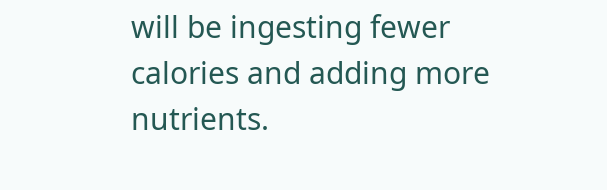will be ingesting fewer calories and adding more nutrients.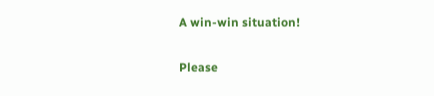A win-win situation!

Please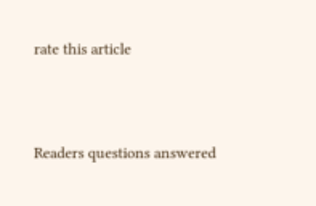rate this article




Readers questions answered